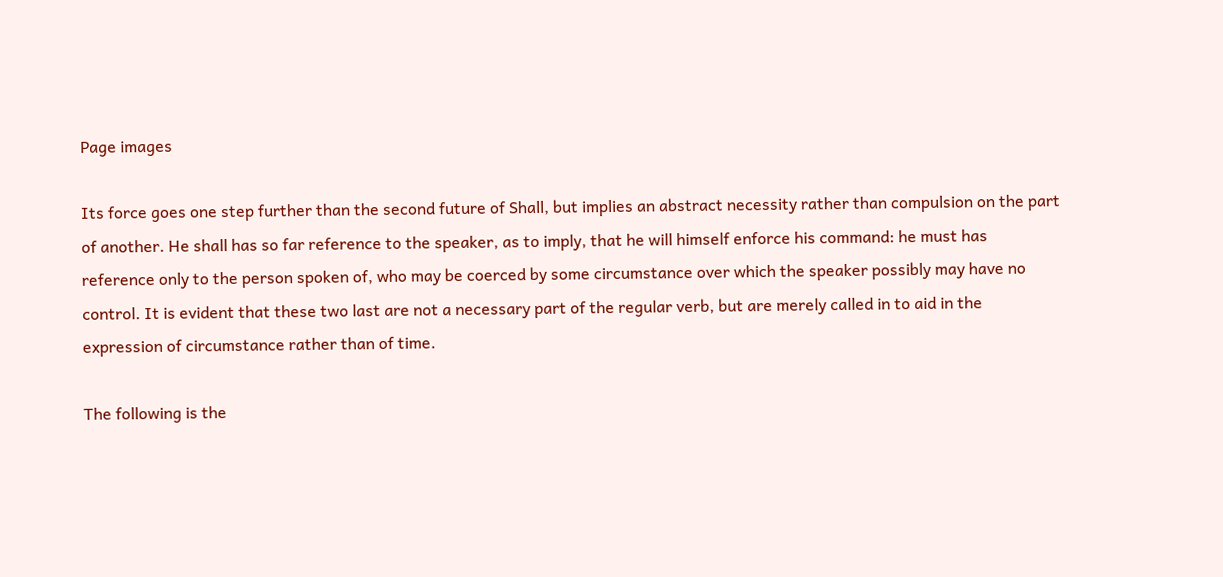Page images

Its force goes one step further than the second future of Shall, but implies an abstract necessity rather than compulsion on the part of another. He shall has so far reference to the speaker, as to imply, that he will himself enforce his command: he must has reference only to the person spoken of, who may be coerced by some circumstance over which the speaker possibly may have no control. It is evident that these two last are not a necessary part of the regular verb, but are merely called in to aid in the expression of circumstance rather than of time.

The following is the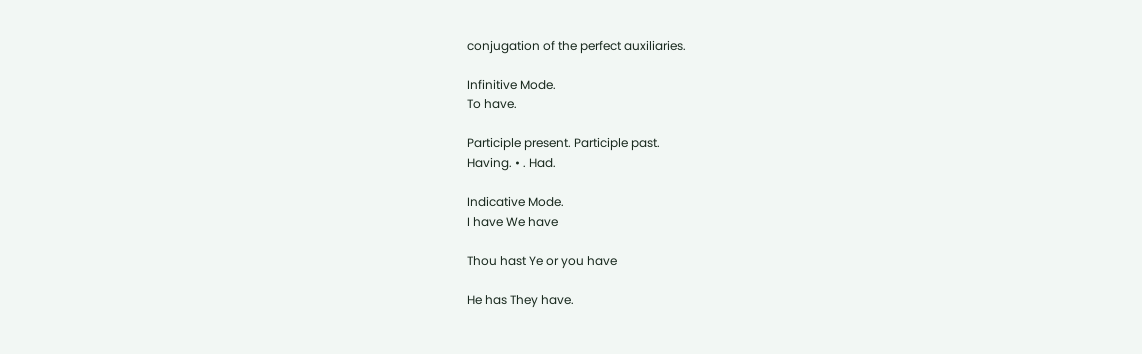conjugation of the perfect auxiliaries.

Infinitive Mode.
To have.

Participle present. Participle past.
Having. • . Had.

Indicative Mode.
I have We have

Thou hast Ye or you have

He has They have.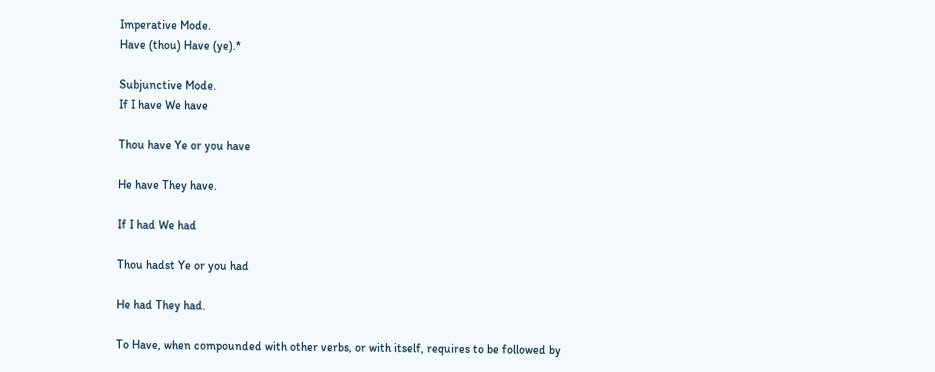Imperative Mode.
Have (thou) Have (ye).*

Subjunctive Mode.
If I have We have

Thou have Ye or you have

He have They have.

If I had We had

Thou hadst Ye or you had

He had They had.

To Have, when compounded with other verbs, or with itself, requires to be followed by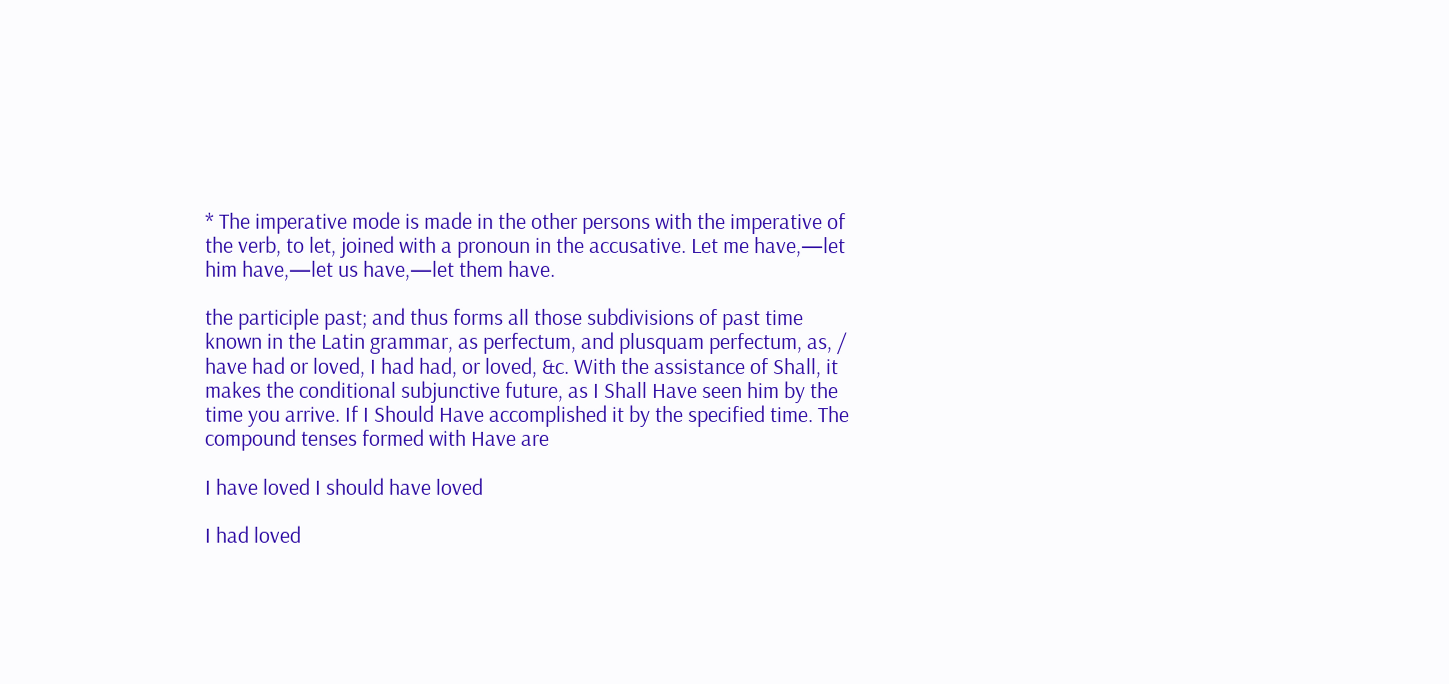* The imperative mode is made in the other persons with the imperative of the verb, to let, joined with a pronoun in the accusative. Let me have,—let him have,—let us have,—let them have.

the participle past; and thus forms all those subdivisions of past time known in the Latin grammar, as perfectum, and plusquam perfectum, as, / have had or loved, I had had, or loved, &c. With the assistance of Shall, it makes the conditional subjunctive future, as I Shall Have seen him by the time you arrive. If I Should Have accomplished it by the specified time. The compound tenses formed with Have are

I have loved I should have loved

I had loved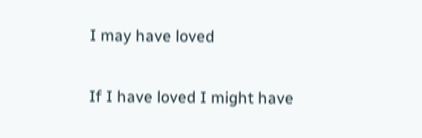I may have loved

If I have loved I might have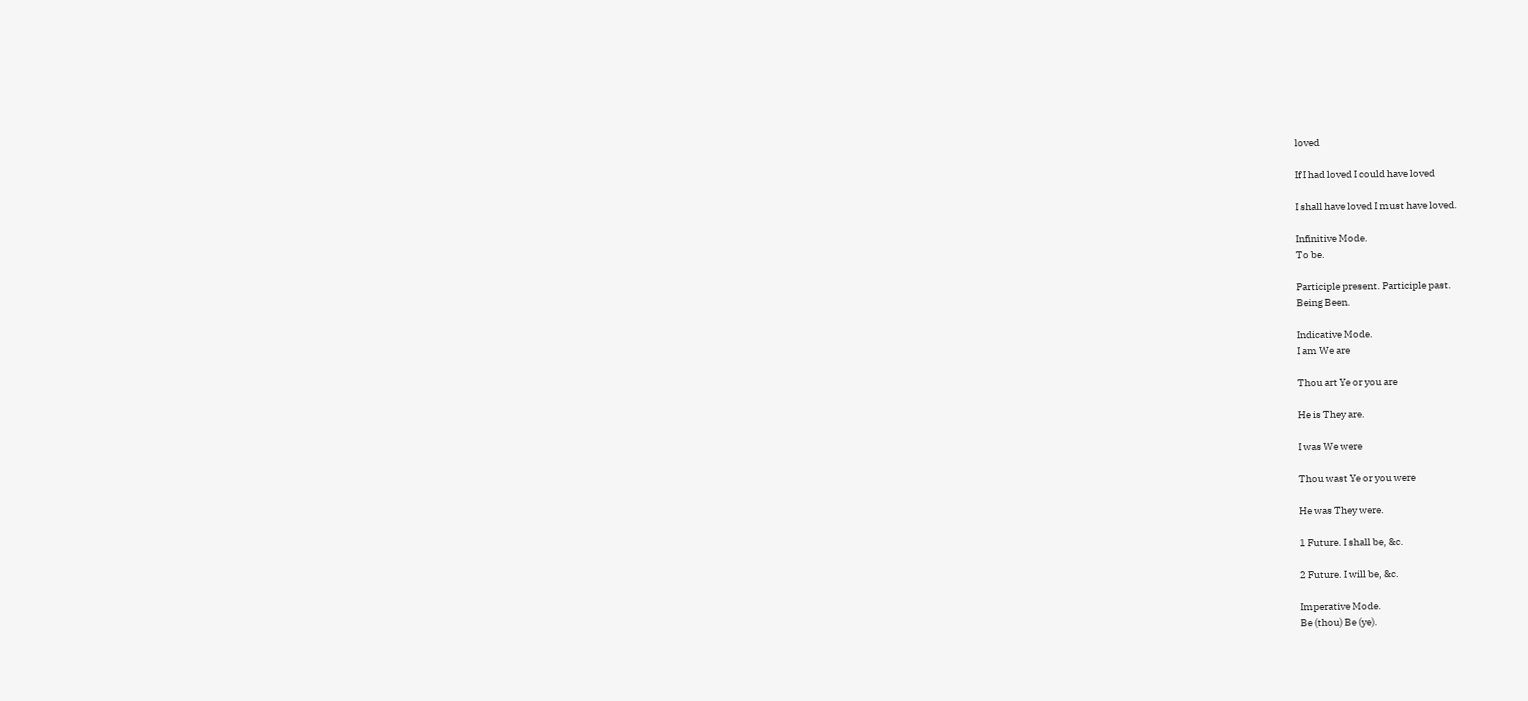loved

If I had loved I could have loved

I shall have loved I must have loved.

Infinitive Mode.
To be.

Participle present. Participle past.
Being Been.

Indicative Mode.
I am We are

Thou art Ye or you are

He is They are.

I was We were

Thou wast Ye or you were

He was They were.

1 Future. I shall be, &c.

2 Future. I will be, &c.

Imperative Mode.
Be (thou) Be (ye).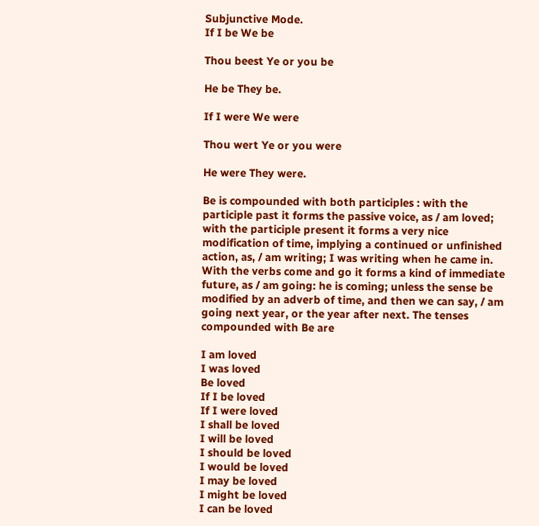Subjunctive Mode.
If I be We be

Thou beest Ye or you be

He be They be.

If I were We were

Thou wert Ye or you were

He were They were.

Be is compounded with both participles : with the participle past it forms the passive voice, as / am loved; with the participle present it forms a very nice modification of time, implying a continued or unfinished action, as, / am writing; I was writing when he came in. With the verbs come and go it forms a kind of immediate future, as / am going: he is coming; unless the sense be modified by an adverb of time, and then we can say, / am going next year, or the year after next. The tenses compounded with Be are

I am loved
I was loved
Be loved
If I be loved
If I were loved
I shall be loved
I will be loved
I should be loved
I would be loved
I may be loved
I might be loved
I can be loved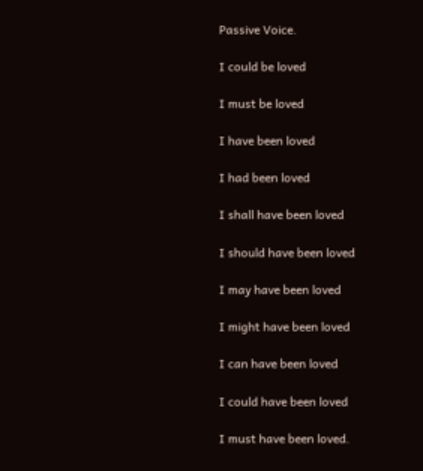Passive Voice.

I could be loved

I must be loved

I have been loved

I had been loved

I shall have been loved

I should have been loved

I may have been loved

I might have been loved

I can have been loved

I could have been loved

I must have been loved.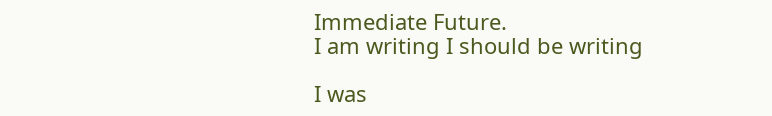Immediate Future.
I am writing I should be writing

I was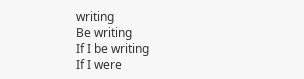writing
Be writing
If I be writing
If I were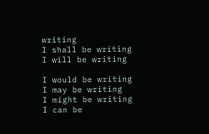writing
I shall be writing
I will be writing

I would be writing
I may be writing
I might be writing
I can be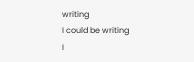writing
I could be writing
I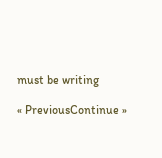must be writing

« PreviousContinue »